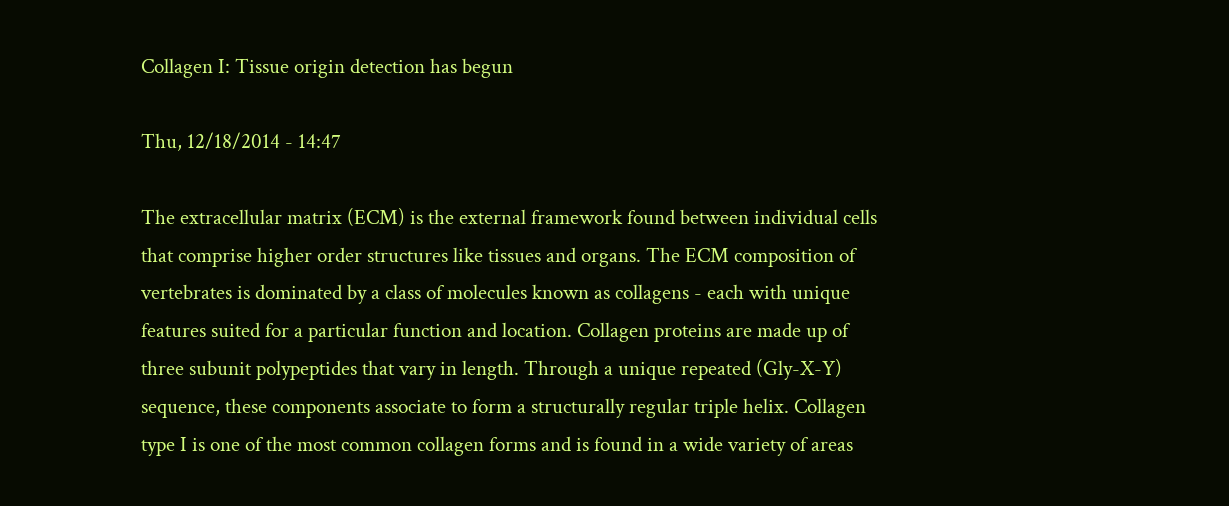Collagen I: Tissue origin detection has begun

Thu, 12/18/2014 - 14:47

The extracellular matrix (ECM) is the external framework found between individual cells that comprise higher order structures like tissues and organs. The ECM composition of vertebrates is dominated by a class of molecules known as collagens - each with unique features suited for a particular function and location. Collagen proteins are made up of three subunit polypeptides that vary in length. Through a unique repeated (Gly-X-Y) sequence, these components associate to form a structurally regular triple helix. Collagen type I is one of the most common collagen forms and is found in a wide variety of areas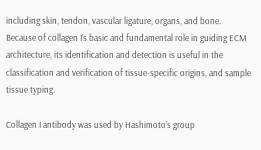including skin, tendon, vascular ligature, organs, and bone. Because of collagen I’s basic and fundamental role in guiding ECM architecture, its identification and detection is useful in the classification and verification of tissue-specific origins, and sample tissue typing.

Collagen I antibody was used by Hashimoto’s group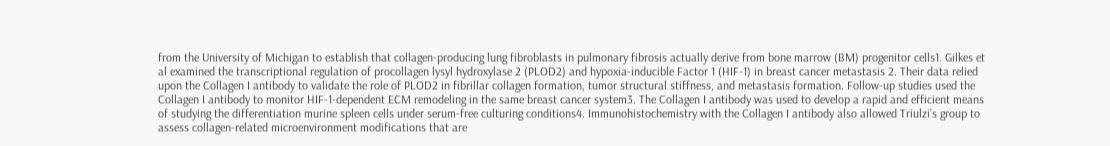from the University of Michigan to establish that collagen-producing lung fibroblasts in pulmonary fibrosis actually derive from bone marrow (BM) progenitor cells1. Gilkes et al examined the transcriptional regulation of procollagen lysyl hydroxylase 2 (PLOD2) and hypoxia-inducible Factor 1 (HIF-1) in breast cancer metastasis 2. Their data relied upon the Collagen I antibody to validate the role of PLOD2 in fibrillar collagen formation, tumor structural stiffness, and metastasis formation. Follow-up studies used the Collagen I antibody to monitor HIF-1-dependent ECM remodeling in the same breast cancer system3. The Collagen I antibody was used to develop a rapid and efficient means of studying the differentiation murine spleen cells under serum-free culturing conditions4. Immunohistochemistry with the Collagen I antibody also allowed Triulzi’s group to assess collagen-related microenvironment modifications that are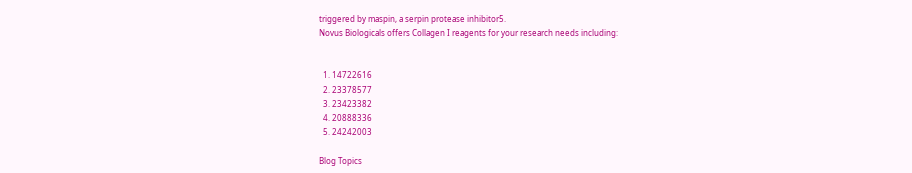triggered by maspin, a serpin protease inhibitor5.
Novus Biologicals offers Collagen I reagents for your research needs including:


  1. 14722616
  2. 23378577
  3. 23423382
  4. 20888336
  5. 24242003

Blog Topics